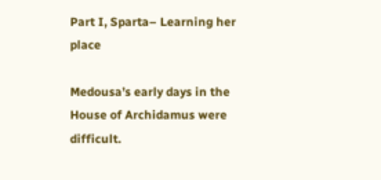Part I, Sparta– Learning her place

Medousa’s early days in the House of Archidamus were difficult.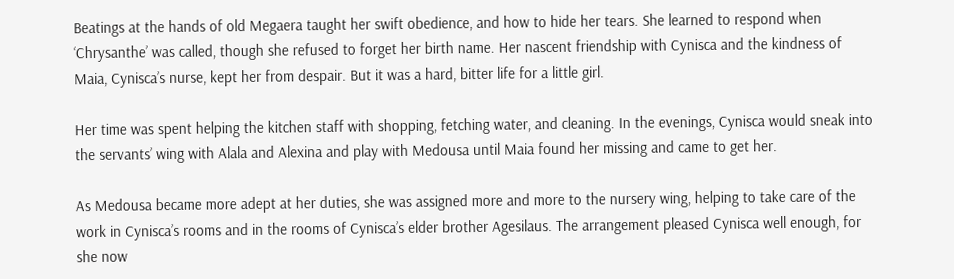Beatings at the hands of old Megaera taught her swift obedience, and how to hide her tears. She learned to respond when ‘Chrysanthe’ was called, though she refused to forget her birth name. Her nascent friendship with Cynisca and the kindness of Maia, Cynisca’s nurse, kept her from despair. But it was a hard, bitter life for a little girl.

Her time was spent helping the kitchen staff with shopping, fetching water, and cleaning. In the evenings, Cynisca would sneak into the servants’ wing with Alala and Alexina and play with Medousa until Maia found her missing and came to get her.

As Medousa became more adept at her duties, she was assigned more and more to the nursery wing, helping to take care of the work in Cynisca’s rooms and in the rooms of Cynisca’s elder brother Agesilaus. The arrangement pleased Cynisca well enough, for she now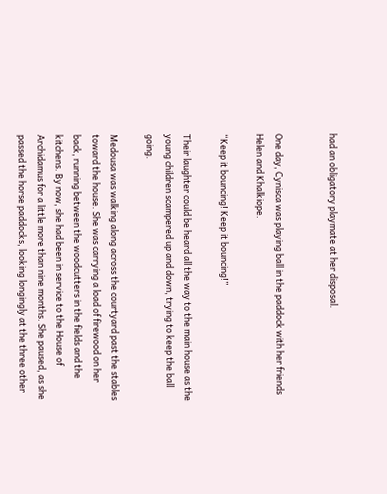had an obligatory playmate at her disposal.


One day, Cynisca was playing ball in the paddock with her friends Helen and Khalkiope.

“Keep it bouncing! Keep it bouncing!”

Their laughter could be heard all the way to the main house as the young children scampered up and down, trying to keep the ball going.

Medousa was walking along across the courtyard past the stables toward the house. She was carrying a load of firewood on her back, running between the woodcutters in the fields and the kitchens. By now, she had been in service to the House of Archidamus for a little more than nine months. She paused, as she passed the horse paddocks, looking longingly at the three other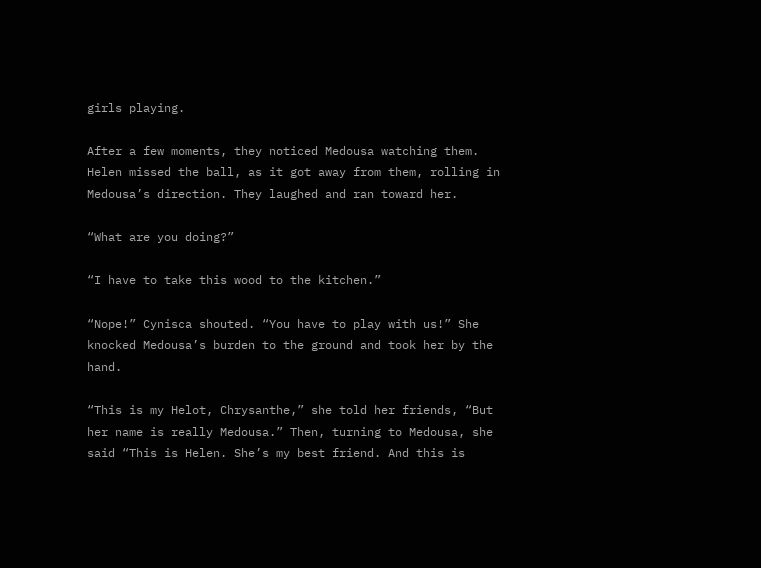girls playing.

After a few moments, they noticed Medousa watching them. Helen missed the ball, as it got away from them, rolling in Medousa’s direction. They laughed and ran toward her.

“What are you doing?”

“I have to take this wood to the kitchen.”

“Nope!” Cynisca shouted. “You have to play with us!” She knocked Medousa’s burden to the ground and took her by the hand.

“This is my Helot, Chrysanthe,” she told her friends, “But her name is really Medousa.” Then, turning to Medousa, she said “This is Helen. She’s my best friend. And this is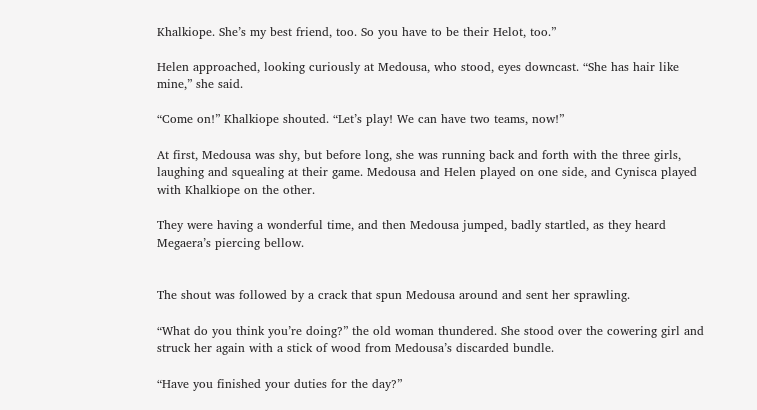Khalkiope. She’s my best friend, too. So you have to be their Helot, too.”

Helen approached, looking curiously at Medousa, who stood, eyes downcast. “She has hair like mine,” she said.

“Come on!” Khalkiope shouted. “Let’s play! We can have two teams, now!”

At first, Medousa was shy, but before long, she was running back and forth with the three girls, laughing and squealing at their game. Medousa and Helen played on one side, and Cynisca played with Khalkiope on the other.

They were having a wonderful time, and then Medousa jumped, badly startled, as they heard Megaera’s piercing bellow.


The shout was followed by a crack that spun Medousa around and sent her sprawling.

“What do you think you’re doing?” the old woman thundered. She stood over the cowering girl and struck her again with a stick of wood from Medousa’s discarded bundle.

“Have you finished your duties for the day?”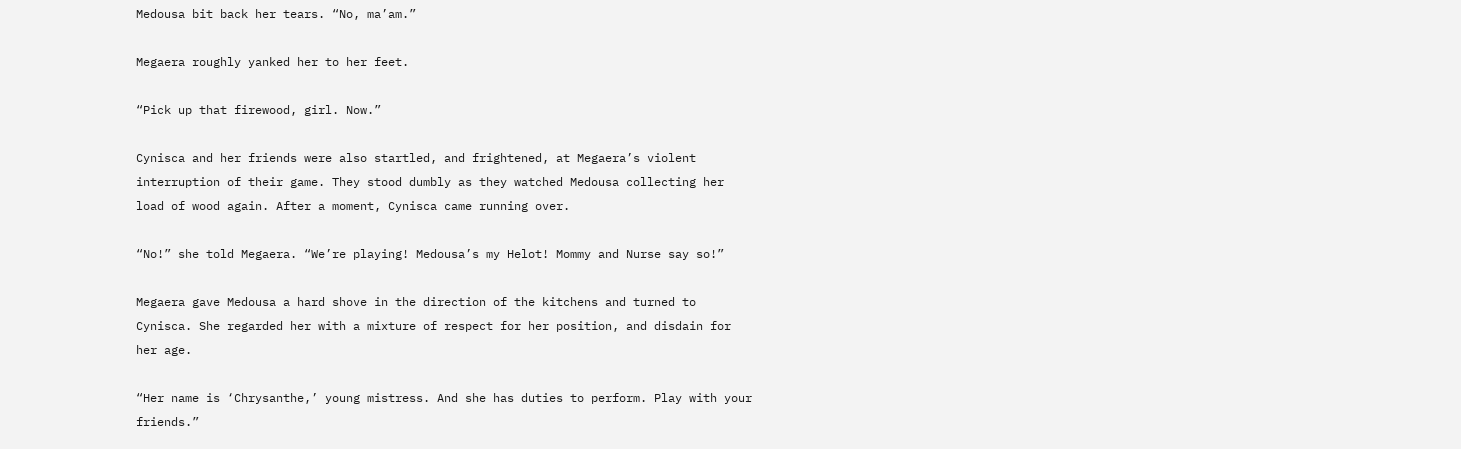Medousa bit back her tears. “No, ma’am.”

Megaera roughly yanked her to her feet.

“Pick up that firewood, girl. Now.”

Cynisca and her friends were also startled, and frightened, at Megaera’s violent interruption of their game. They stood dumbly as they watched Medousa collecting her load of wood again. After a moment, Cynisca came running over.

“No!” she told Megaera. “We’re playing! Medousa’s my Helot! Mommy and Nurse say so!”

Megaera gave Medousa a hard shove in the direction of the kitchens and turned to Cynisca. She regarded her with a mixture of respect for her position, and disdain for her age.

“Her name is ‘Chrysanthe,’ young mistress. And she has duties to perform. Play with your friends.”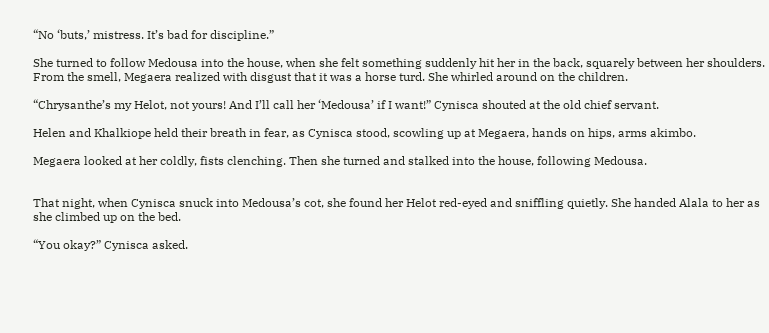“No ‘buts,’ mistress. It’s bad for discipline.”

She turned to follow Medousa into the house, when she felt something suddenly hit her in the back, squarely between her shoulders. From the smell, Megaera realized with disgust that it was a horse turd. She whirled around on the children.

“Chrysanthe’s my Helot, not yours! And I’ll call her ‘Medousa’ if I want!” Cynisca shouted at the old chief servant.

Helen and Khalkiope held their breath in fear, as Cynisca stood, scowling up at Megaera, hands on hips, arms akimbo.

Megaera looked at her coldly, fists clenching. Then she turned and stalked into the house, following Medousa.


That night, when Cynisca snuck into Medousa’s cot, she found her Helot red-eyed and sniffling quietly. She handed Alala to her as she climbed up on the bed.

“You okay?” Cynisca asked.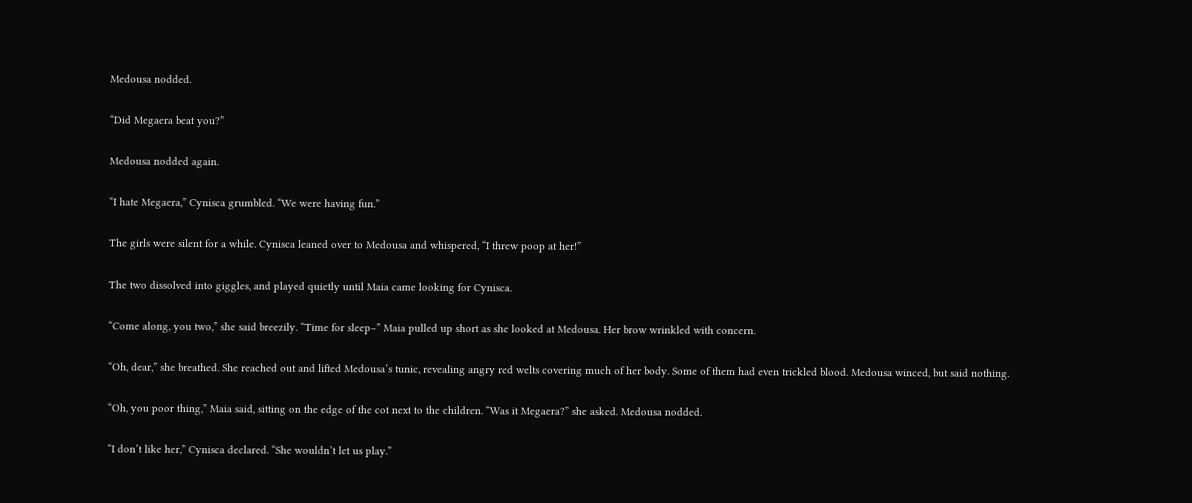Medousa nodded.

“Did Megaera beat you?”

Medousa nodded again.

“I hate Megaera,” Cynisca grumbled. “We were having fun.”

The girls were silent for a while. Cynisca leaned over to Medousa and whispered, “I threw poop at her!”

The two dissolved into giggles, and played quietly until Maia came looking for Cynisca.

“Come along, you two,” she said breezily. “Time for sleep–” Maia pulled up short as she looked at Medousa. Her brow wrinkled with concern.

“Oh, dear,” she breathed. She reached out and lifted Medousa’s tunic, revealing angry red welts covering much of her body. Some of them had even trickled blood. Medousa winced, but said nothing.

“Oh, you poor thing,” Maia said, sitting on the edge of the cot next to the children. “Was it Megaera?” she asked. Medousa nodded.

“I don’t like her,” Cynisca declared. “She wouldn’t let us play.”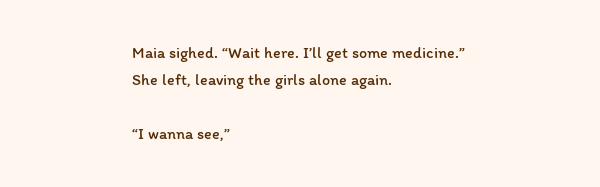Maia sighed. “Wait here. I’ll get some medicine.” She left, leaving the girls alone again.

“I wanna see,”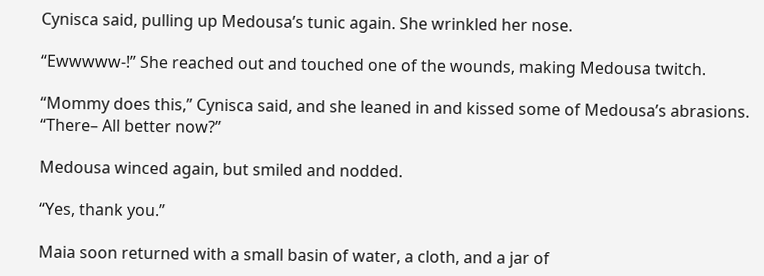Cynisca said, pulling up Medousa’s tunic again. She wrinkled her nose.

“Ewwwww-!” She reached out and touched one of the wounds, making Medousa twitch.

“Mommy does this,” Cynisca said, and she leaned in and kissed some of Medousa’s abrasions. “There– All better now?”

Medousa winced again, but smiled and nodded.

“Yes, thank you.”

Maia soon returned with a small basin of water, a cloth, and a jar of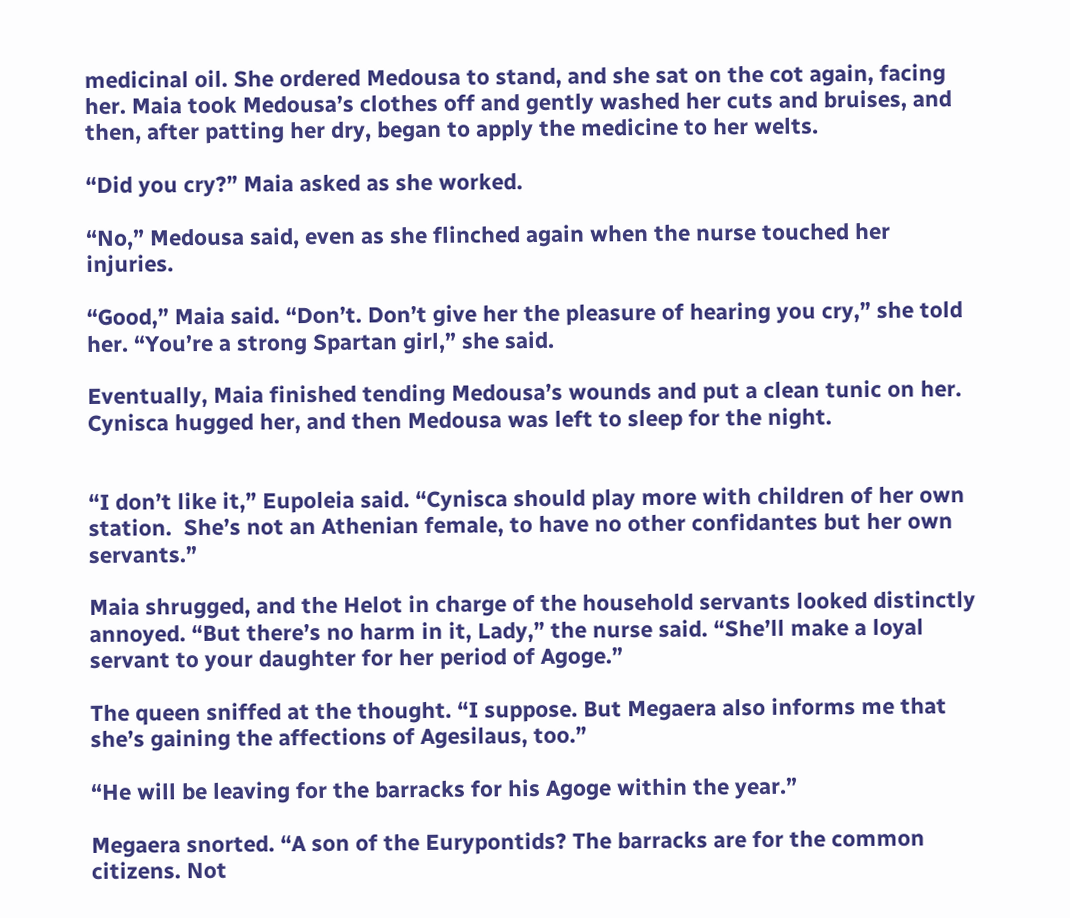medicinal oil. She ordered Medousa to stand, and she sat on the cot again, facing her. Maia took Medousa’s clothes off and gently washed her cuts and bruises, and then, after patting her dry, began to apply the medicine to her welts.

“Did you cry?” Maia asked as she worked.

“No,” Medousa said, even as she flinched again when the nurse touched her injuries.

“Good,” Maia said. “Don’t. Don’t give her the pleasure of hearing you cry,” she told her. “You’re a strong Spartan girl,” she said.

Eventually, Maia finished tending Medousa’s wounds and put a clean tunic on her. Cynisca hugged her, and then Medousa was left to sleep for the night.


“I don’t like it,” Eupoleia said. “Cynisca should play more with children of her own station.  She’s not an Athenian female, to have no other confidantes but her own servants.”

Maia shrugged, and the Helot in charge of the household servants looked distinctly annoyed. “But there’s no harm in it, Lady,” the nurse said. “She’ll make a loyal servant to your daughter for her period of Agoge.”

The queen sniffed at the thought. “I suppose. But Megaera also informs me that she’s gaining the affections of Agesilaus, too.”

“He will be leaving for the barracks for his Agoge within the year.”

Megaera snorted. “A son of the Eurypontids? The barracks are for the common citizens. Not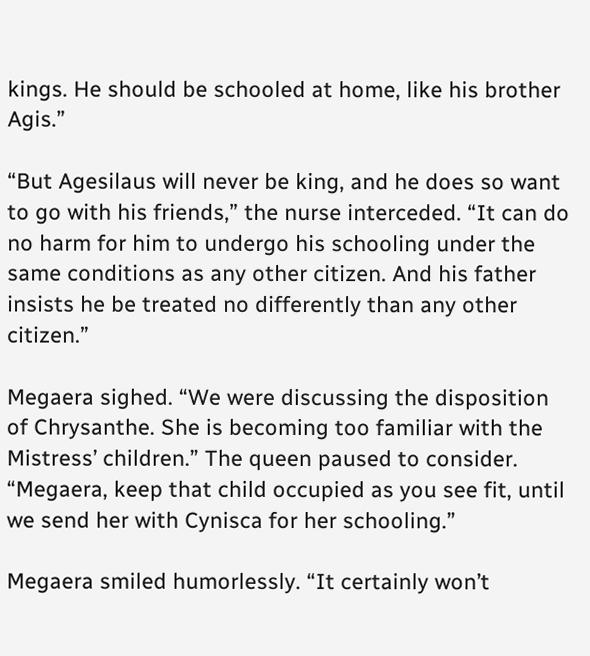kings. He should be schooled at home, like his brother Agis.”

“But Agesilaus will never be king, and he does so want to go with his friends,” the nurse interceded. “It can do no harm for him to undergo his schooling under the same conditions as any other citizen. And his father insists he be treated no differently than any other citizen.”

Megaera sighed. “We were discussing the disposition of Chrysanthe. She is becoming too familiar with the Mistress’ children.” The queen paused to consider. “Megaera, keep that child occupied as you see fit, until we send her with Cynisca for her schooling.”

Megaera smiled humorlessly. “It certainly won’t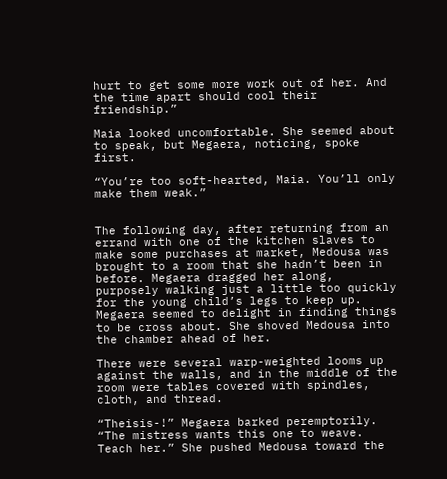hurt to get some more work out of her. And the time apart should cool their friendship.”

Maia looked uncomfortable. She seemed about to speak, but Megaera, noticing, spoke first.

“You’re too soft-hearted, Maia. You’ll only make them weak.”


The following day, after returning from an errand with one of the kitchen slaves to make some purchases at market, Medousa was brought to a room that she hadn’t been in before. Megaera dragged her along, purposely walking just a little too quickly for the young child’s legs to keep up. Megaera seemed to delight in finding things to be cross about. She shoved Medousa into the chamber ahead of her.

There were several warp-weighted looms up against the walls, and in the middle of the room were tables covered with spindles, cloth, and thread.

“Theisis-!” Megaera barked peremptorily. “The mistress wants this one to weave. Teach her.” She pushed Medousa toward the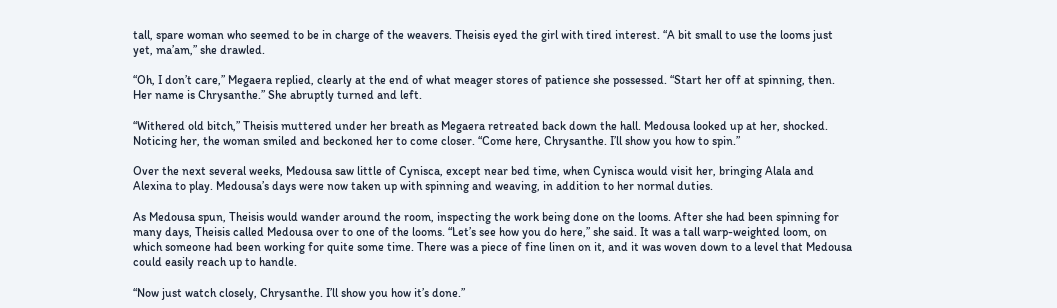tall, spare woman who seemed to be in charge of the weavers. Theisis eyed the girl with tired interest. “A bit small to use the looms just yet, ma’am,” she drawled.

“Oh, I don’t care,” Megaera replied, clearly at the end of what meager stores of patience she possessed. “Start her off at spinning, then. Her name is Chrysanthe.” She abruptly turned and left.

“Withered old bitch,” Theisis muttered under her breath as Megaera retreated back down the hall. Medousa looked up at her, shocked. Noticing her, the woman smiled and beckoned her to come closer. “Come here, Chrysanthe. I’ll show you how to spin.”

Over the next several weeks, Medousa saw little of Cynisca, except near bed time, when Cynisca would visit her, bringing Alala and Alexina to play. Medousa’s days were now taken up with spinning and weaving, in addition to her normal duties.

As Medousa spun, Theisis would wander around the room, inspecting the work being done on the looms. After she had been spinning for many days, Theisis called Medousa over to one of the looms. “Let’s see how you do here,” she said. It was a tall warp-weighted loom, on which someone had been working for quite some time. There was a piece of fine linen on it, and it was woven down to a level that Medousa could easily reach up to handle.

“Now just watch closely, Chrysanthe. I’ll show you how it’s done.”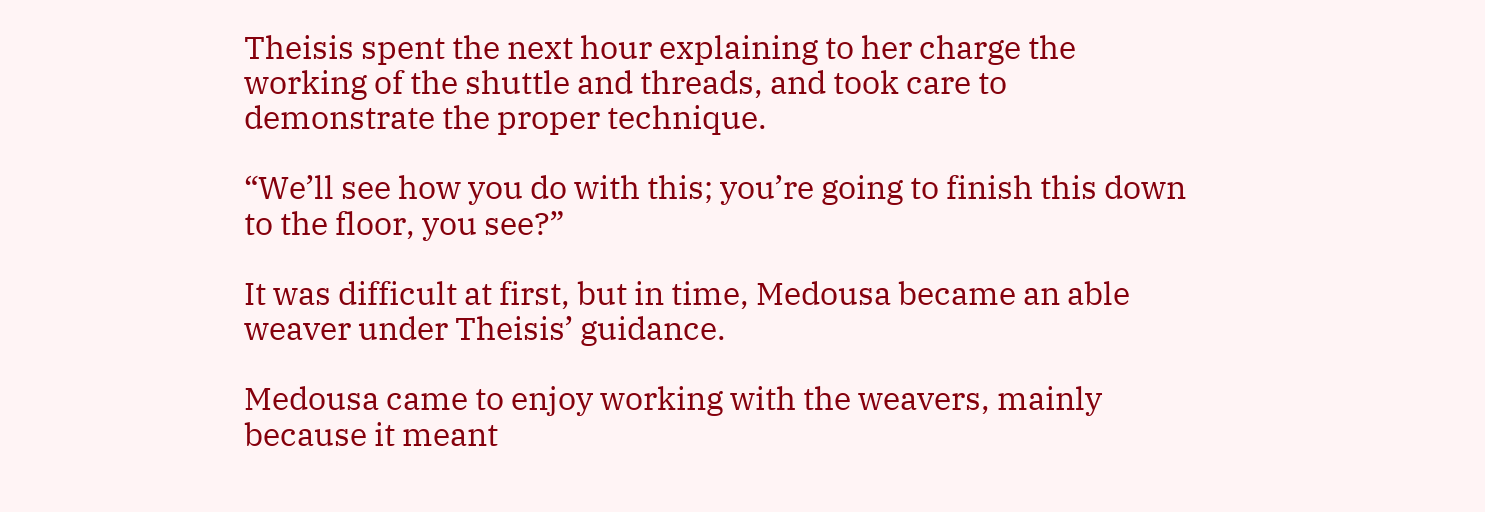Theisis spent the next hour explaining to her charge the working of the shuttle and threads, and took care to demonstrate the proper technique.

“We’ll see how you do with this; you’re going to finish this down to the floor, you see?”

It was difficult at first, but in time, Medousa became an able weaver under Theisis’ guidance.

Medousa came to enjoy working with the weavers, mainly because it meant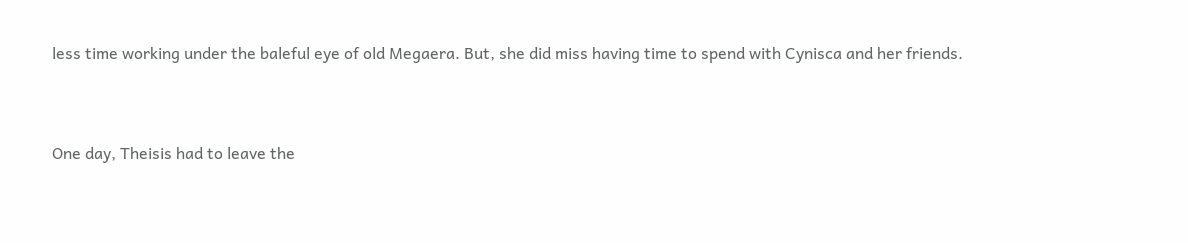less time working under the baleful eye of old Megaera. But, she did miss having time to spend with Cynisca and her friends.


One day, Theisis had to leave the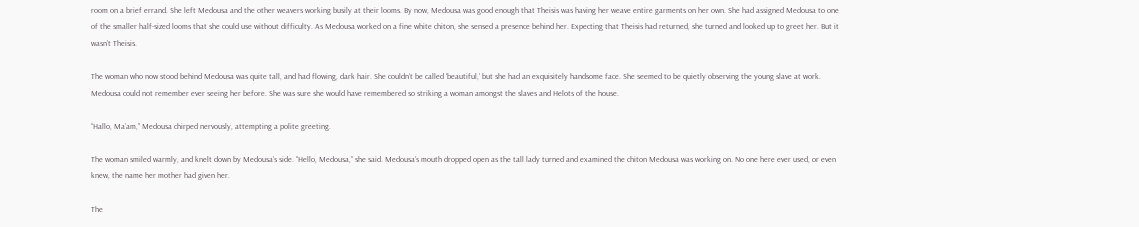room on a brief errand. She left Medousa and the other weavers working busily at their looms. By now, Medousa was good enough that Theisis was having her weave entire garments on her own. She had assigned Medousa to one of the smaller half-sized looms that she could use without difficulty. As Medousa worked on a fine white chiton, she sensed a presence behind her. Expecting that Theisis had returned, she turned and looked up to greet her. But it wasn’t Theisis.

The woman who now stood behind Medousa was quite tall, and had flowing, dark hair. She couldn’t be called ‘beautiful,’ but she had an exquisitely handsome face. She seemed to be quietly observing the young slave at work. Medousa could not remember ever seeing her before. She was sure she would have remembered so striking a woman amongst the slaves and Helots of the house.

“Hallo, Ma’am,” Medousa chirped nervously, attempting a polite greeting.

The woman smiled warmly, and knelt down by Medousa’s side. “Hello, Medousa,” she said. Medousa’s mouth dropped open as the tall lady turned and examined the chiton Medousa was working on. No one here ever used, or even knew, the name her mother had given her.

The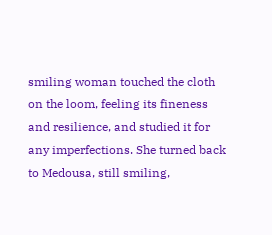smiling woman touched the cloth on the loom, feeling its fineness and resilience, and studied it for any imperfections. She turned back to Medousa, still smiling,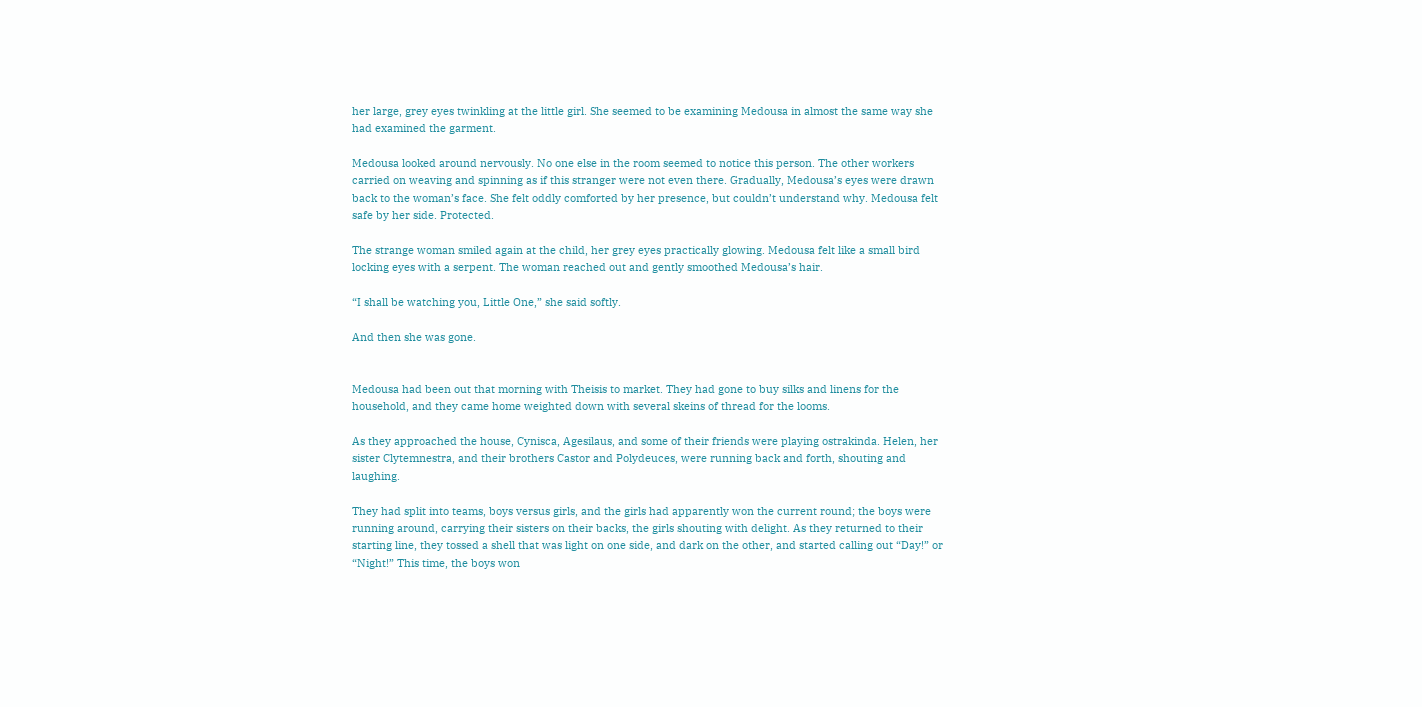her large, grey eyes twinkling at the little girl. She seemed to be examining Medousa in almost the same way she had examined the garment.

Medousa looked around nervously. No one else in the room seemed to notice this person. The other workers carried on weaving and spinning as if this stranger were not even there. Gradually, Medousa’s eyes were drawn back to the woman’s face. She felt oddly comforted by her presence, but couldn’t understand why. Medousa felt safe by her side. Protected.

The strange woman smiled again at the child, her grey eyes practically glowing. Medousa felt like a small bird locking eyes with a serpent. The woman reached out and gently smoothed Medousa’s hair.

“I shall be watching you, Little One,” she said softly.

And then she was gone.


Medousa had been out that morning with Theisis to market. They had gone to buy silks and linens for the household, and they came home weighted down with several skeins of thread for the looms.

As they approached the house, Cynisca, Agesilaus, and some of their friends were playing ostrakinda. Helen, her sister Clytemnestra, and their brothers Castor and Polydeuces, were running back and forth, shouting and laughing.

They had split into teams, boys versus girls, and the girls had apparently won the current round; the boys were running around, carrying their sisters on their backs, the girls shouting with delight. As they returned to their starting line, they tossed a shell that was light on one side, and dark on the other, and started calling out “Day!” or “Night!” This time, the boys won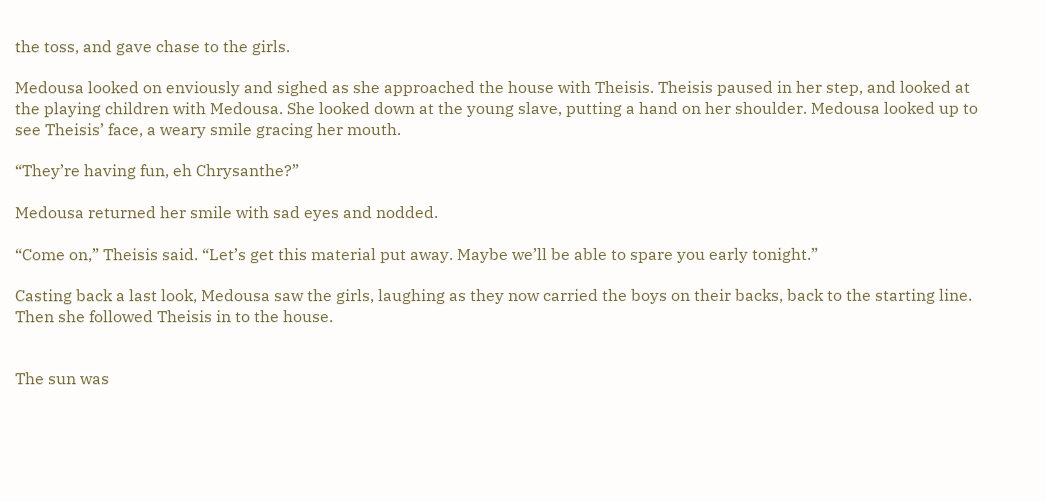the toss, and gave chase to the girls.

Medousa looked on enviously and sighed as she approached the house with Theisis. Theisis paused in her step, and looked at the playing children with Medousa. She looked down at the young slave, putting a hand on her shoulder. Medousa looked up to see Theisis’ face, a weary smile gracing her mouth.

“They’re having fun, eh Chrysanthe?”

Medousa returned her smile with sad eyes and nodded.

“Come on,” Theisis said. “Let’s get this material put away. Maybe we’ll be able to spare you early tonight.”

Casting back a last look, Medousa saw the girls, laughing as they now carried the boys on their backs, back to the starting line. Then she followed Theisis in to the house.


The sun was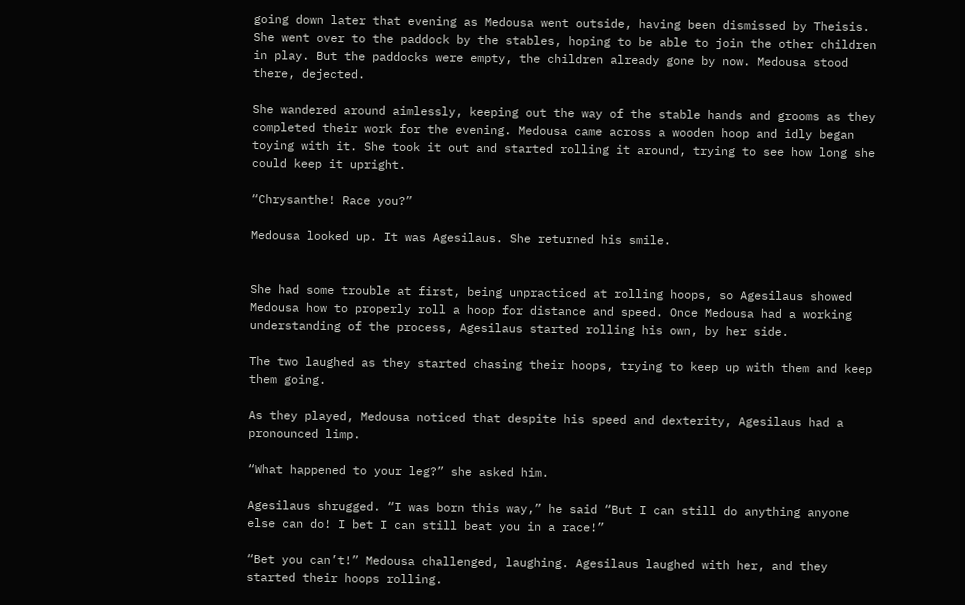going down later that evening as Medousa went outside, having been dismissed by Theisis. She went over to the paddock by the stables, hoping to be able to join the other children in play. But the paddocks were empty, the children already gone by now. Medousa stood there, dejected.

She wandered around aimlessly, keeping out the way of the stable hands and grooms as they completed their work for the evening. Medousa came across a wooden hoop and idly began toying with it. She took it out and started rolling it around, trying to see how long she could keep it upright.

“Chrysanthe! Race you?”

Medousa looked up. It was Agesilaus. She returned his smile.


She had some trouble at first, being unpracticed at rolling hoops, so Agesilaus showed Medousa how to properly roll a hoop for distance and speed. Once Medousa had a working understanding of the process, Agesilaus started rolling his own, by her side.

The two laughed as they started chasing their hoops, trying to keep up with them and keep them going.

As they played, Medousa noticed that despite his speed and dexterity, Agesilaus had a pronounced limp.

“What happened to your leg?” she asked him.

Agesilaus shrugged. “I was born this way,” he said “But I can still do anything anyone else can do! I bet I can still beat you in a race!”

“Bet you can’t!” Medousa challenged, laughing. Agesilaus laughed with her, and they started their hoops rolling.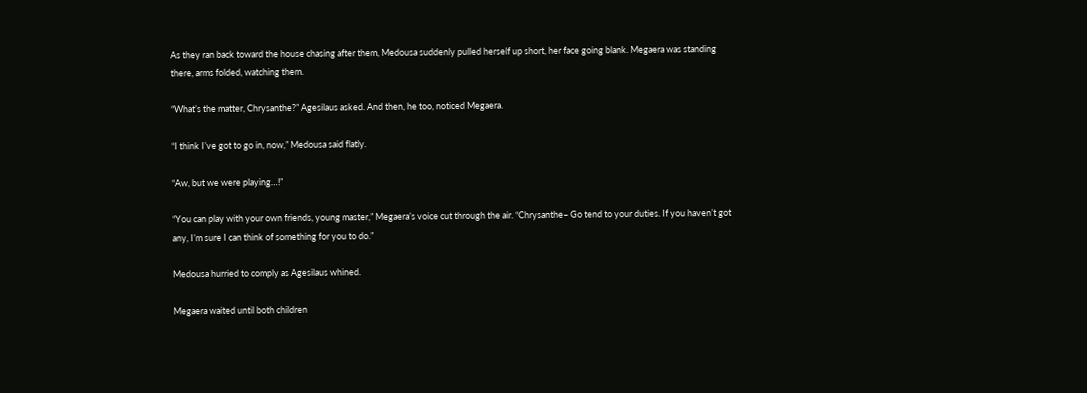As they ran back toward the house chasing after them, Medousa suddenly pulled herself up short, her face going blank. Megaera was standing there, arms folded, watching them.

“What’s the matter, Chrysanthe?” Agesilaus asked. And then, he too, noticed Megaera.

“I think I’ve got to go in, now,” Medousa said flatly.

“Aw, but we were playing…!”

“You can play with your own friends, young master,” Megaera’s voice cut through the air. “Chrysanthe– Go tend to your duties. If you haven’t got any, I’m sure I can think of something for you to do.”

Medousa hurried to comply as Agesilaus whined.

Megaera waited until both children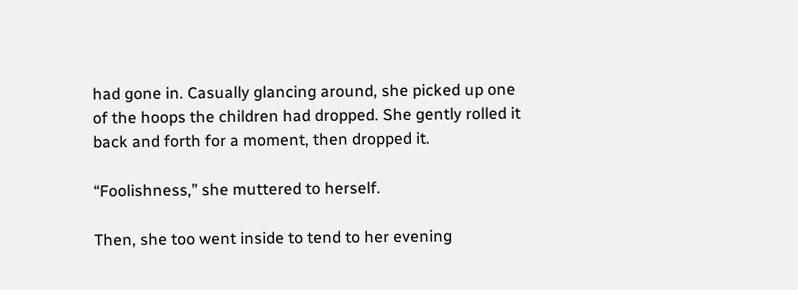had gone in. Casually glancing around, she picked up one of the hoops the children had dropped. She gently rolled it back and forth for a moment, then dropped it.

“Foolishness,” she muttered to herself.

Then, she too went inside to tend to her evening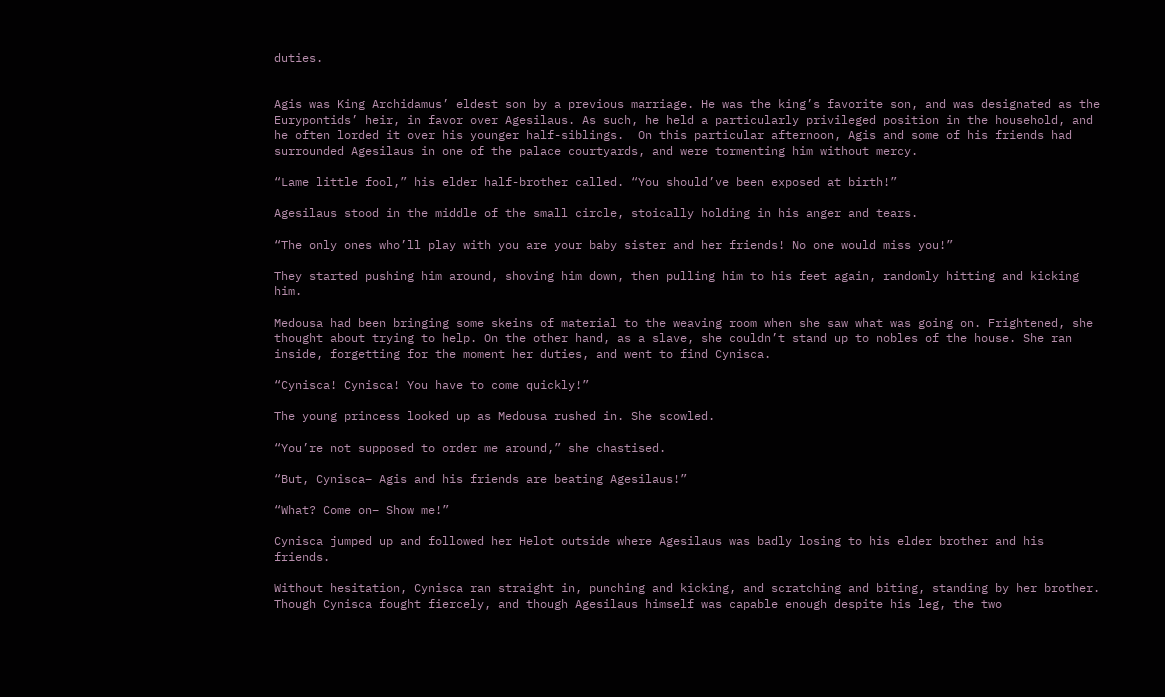duties.


Agis was King Archidamus’ eldest son by a previous marriage. He was the king’s favorite son, and was designated as the Eurypontids’ heir, in favor over Agesilaus. As such, he held a particularly privileged position in the household, and he often lorded it over his younger half-siblings.  On this particular afternoon, Agis and some of his friends had surrounded Agesilaus in one of the palace courtyards, and were tormenting him without mercy.

“Lame little fool,” his elder half-brother called. “You should’ve been exposed at birth!”

Agesilaus stood in the middle of the small circle, stoically holding in his anger and tears.

“The only ones who’ll play with you are your baby sister and her friends! No one would miss you!”

They started pushing him around, shoving him down, then pulling him to his feet again, randomly hitting and kicking him.

Medousa had been bringing some skeins of material to the weaving room when she saw what was going on. Frightened, she thought about trying to help. On the other hand, as a slave, she couldn’t stand up to nobles of the house. She ran inside, forgetting for the moment her duties, and went to find Cynisca.

“Cynisca! Cynisca! You have to come quickly!”

The young princess looked up as Medousa rushed in. She scowled.

“You’re not supposed to order me around,” she chastised.

“But, Cynisca– Agis and his friends are beating Agesilaus!”

“What? Come on– Show me!”

Cynisca jumped up and followed her Helot outside where Agesilaus was badly losing to his elder brother and his friends.

Without hesitation, Cynisca ran straight in, punching and kicking, and scratching and biting, standing by her brother. Though Cynisca fought fiercely, and though Agesilaus himself was capable enough despite his leg, the two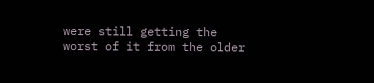were still getting the worst of it from the older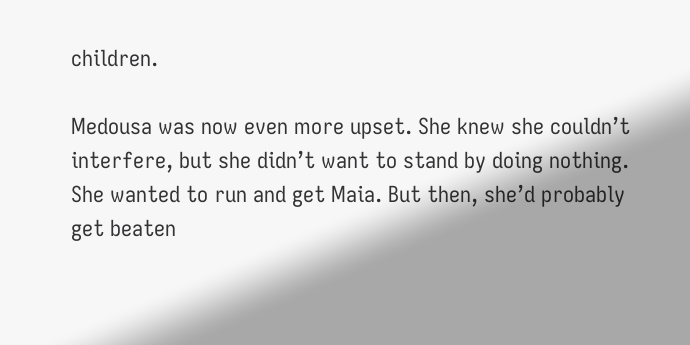children.

Medousa was now even more upset. She knew she couldn’t interfere, but she didn’t want to stand by doing nothing. She wanted to run and get Maia. But then, she’d probably get beaten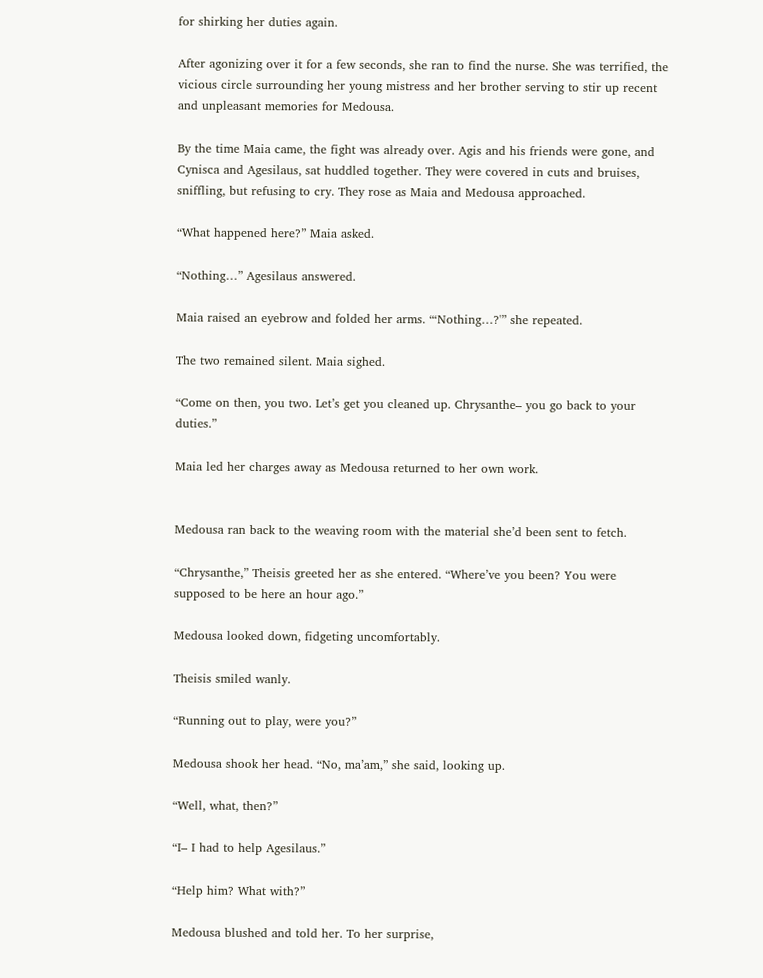for shirking her duties again.

After agonizing over it for a few seconds, she ran to find the nurse. She was terrified, the vicious circle surrounding her young mistress and her brother serving to stir up recent and unpleasant memories for Medousa.

By the time Maia came, the fight was already over. Agis and his friends were gone, and Cynisca and Agesilaus, sat huddled together. They were covered in cuts and bruises, sniffling, but refusing to cry. They rose as Maia and Medousa approached.

“What happened here?” Maia asked.

“Nothing…” Agesilaus answered.

Maia raised an eyebrow and folded her arms. “‘Nothing…?'” she repeated.

The two remained silent. Maia sighed.

“Come on then, you two. Let’s get you cleaned up. Chrysanthe– you go back to your duties.”

Maia led her charges away as Medousa returned to her own work.


Medousa ran back to the weaving room with the material she’d been sent to fetch.

“Chrysanthe,” Theisis greeted her as she entered. “Where’ve you been? You were supposed to be here an hour ago.”

Medousa looked down, fidgeting uncomfortably.

Theisis smiled wanly.

“Running out to play, were you?”

Medousa shook her head. “No, ma’am,” she said, looking up.

“Well, what, then?”

“I– I had to help Agesilaus.”

“Help him? What with?”

Medousa blushed and told her. To her surprise,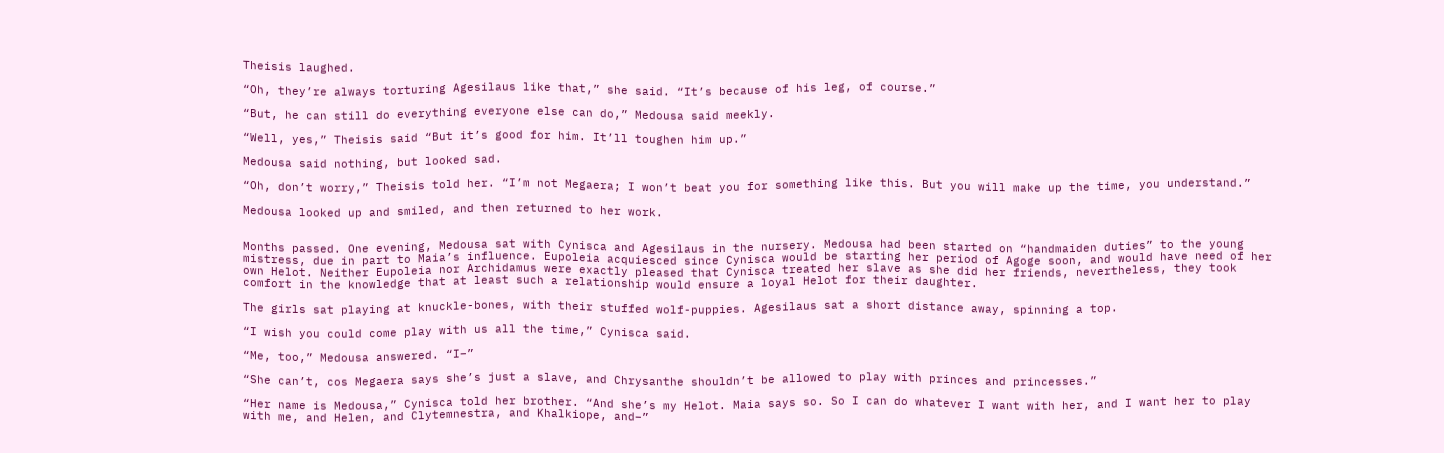Theisis laughed.

“Oh, they’re always torturing Agesilaus like that,” she said. “It’s because of his leg, of course.”

“But, he can still do everything everyone else can do,” Medousa said meekly.

“Well, yes,” Theisis said “But it’s good for him. It’ll toughen him up.”

Medousa said nothing, but looked sad.

“Oh, don’t worry,” Theisis told her. “I’m not Megaera; I won’t beat you for something like this. But you will make up the time, you understand.”

Medousa looked up and smiled, and then returned to her work.


Months passed. One evening, Medousa sat with Cynisca and Agesilaus in the nursery. Medousa had been started on “handmaiden duties” to the young mistress, due in part to Maia’s influence. Eupoleia acquiesced since Cynisca would be starting her period of Agoge soon, and would have need of her own Helot. Neither Eupoleia nor Archidamus were exactly pleased that Cynisca treated her slave as she did her friends, nevertheless, they took comfort in the knowledge that at least such a relationship would ensure a loyal Helot for their daughter.

The girls sat playing at knuckle-bones, with their stuffed wolf-puppies. Agesilaus sat a short distance away, spinning a top.

“I wish you could come play with us all the time,” Cynisca said.

“Me, too,” Medousa answered. “I–”

“She can’t, cos Megaera says she’s just a slave, and Chrysanthe shouldn’t be allowed to play with princes and princesses.”

“Her name is Medousa,” Cynisca told her brother. “And she’s my Helot. Maia says so. So I can do whatever I want with her, and I want her to play with me, and Helen, and Clytemnestra, and Khalkiope, and–”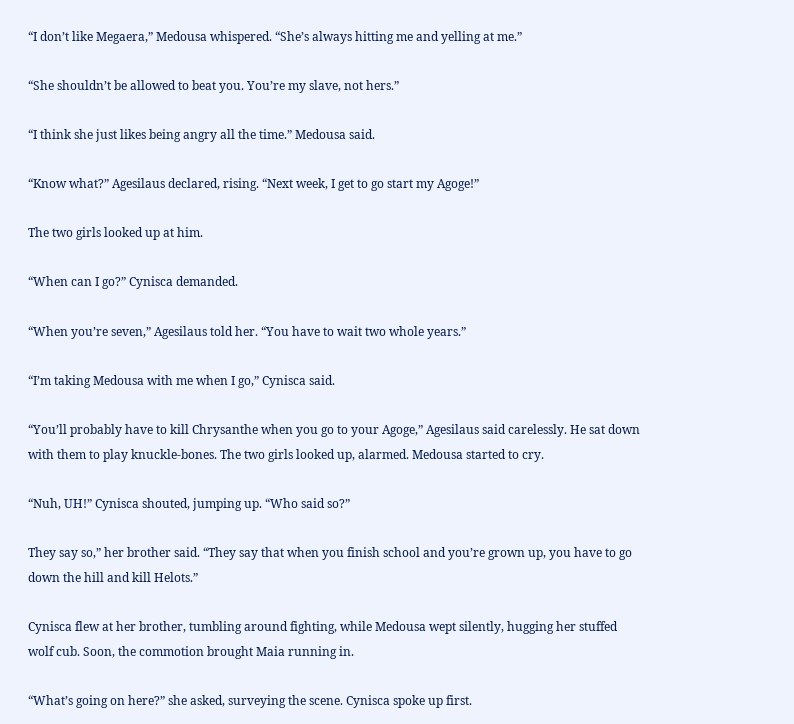“I don’t like Megaera,” Medousa whispered. “She’s always hitting me and yelling at me.”

“She shouldn’t be allowed to beat you. You’re my slave, not hers.”

“I think she just likes being angry all the time.” Medousa said.

“Know what?” Agesilaus declared, rising. “Next week, I get to go start my Agoge!”

The two girls looked up at him.

“When can I go?” Cynisca demanded.

“When you’re seven,” Agesilaus told her. “You have to wait two whole years.”

“I’m taking Medousa with me when I go,” Cynisca said.

“You’ll probably have to kill Chrysanthe when you go to your Agoge,” Agesilaus said carelessly. He sat down with them to play knuckle-bones. The two girls looked up, alarmed. Medousa started to cry.

“Nuh, UH!” Cynisca shouted, jumping up. “Who said so?”

They say so,” her brother said. “They say that when you finish school and you’re grown up, you have to go down the hill and kill Helots.”

Cynisca flew at her brother, tumbling around fighting, while Medousa wept silently, hugging her stuffed wolf cub. Soon, the commotion brought Maia running in.

“What’s going on here?” she asked, surveying the scene. Cynisca spoke up first.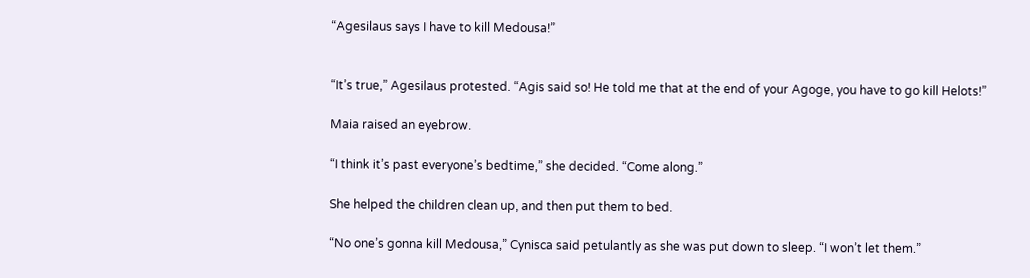“Agesilaus says I have to kill Medousa!”


“It’s true,” Agesilaus protested. “Agis said so! He told me that at the end of your Agoge, you have to go kill Helots!”

Maia raised an eyebrow.

“I think it’s past everyone’s bedtime,” she decided. “Come along.”

She helped the children clean up, and then put them to bed.

“No one’s gonna kill Medousa,” Cynisca said petulantly as she was put down to sleep. “I won’t let them.”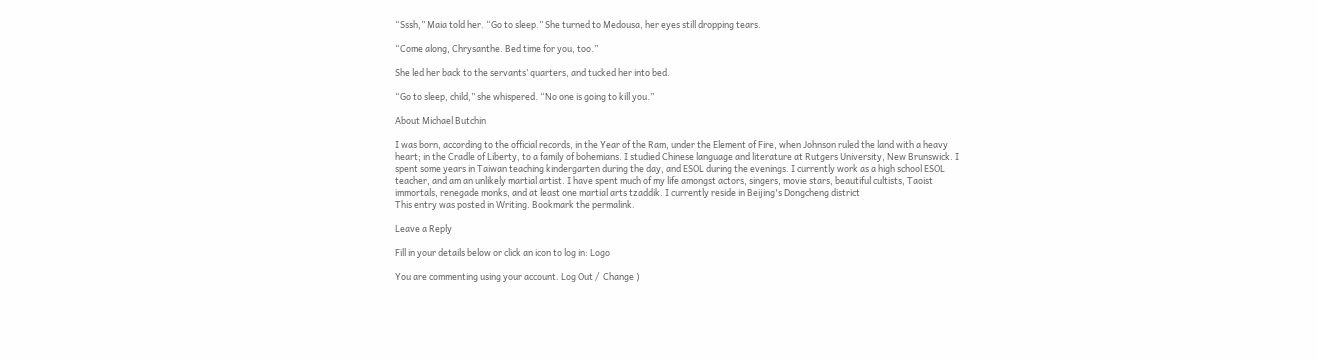“Sssh,” Maia told her. “Go to sleep.” She turned to Medousa, her eyes still dropping tears.

“Come along, Chrysanthe. Bed time for you, too.”

She led her back to the servants’ quarters, and tucked her into bed.

“Go to sleep, child,” she whispered. “No one is going to kill you.”

About Michael Butchin

I was born, according to the official records, in the Year of the Ram, under the Element of Fire, when Johnson ruled the land with a heavy heart; in the Cradle of Liberty, to a family of bohemians. I studied Chinese language and literature at Rutgers University, New Brunswick. I spent some years in Taiwan teaching kindergarten during the day, and ESOL during the evenings. I currently work as a high school ESOL teacher, and am an unlikely martial artist. I have spent much of my life amongst actors, singers, movie stars, beautiful cultists, Taoist immortals, renegade monks, and at least one martial arts tzaddik. I currently reside in Beijing's Dongcheng district
This entry was posted in Writing. Bookmark the permalink.

Leave a Reply

Fill in your details below or click an icon to log in: Logo

You are commenting using your account. Log Out /  Change )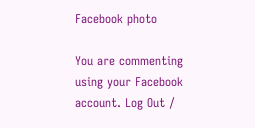Facebook photo

You are commenting using your Facebook account. Log Out /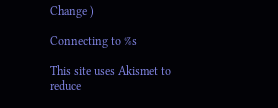Change )

Connecting to %s

This site uses Akismet to reduce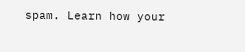spam. Learn how your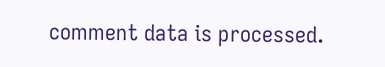comment data is processed.